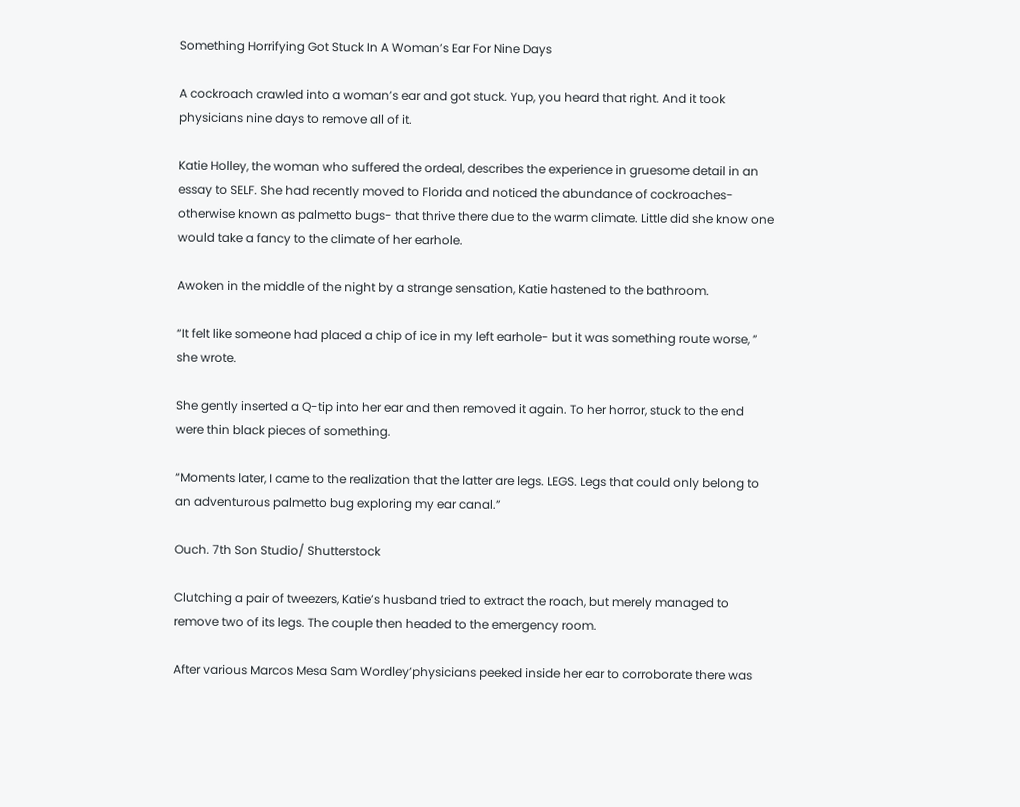Something Horrifying Got Stuck In A Woman’s Ear For Nine Days

A cockroach crawled into a woman’s ear and got stuck. Yup, you heard that right. And it took physicians nine days to remove all of it.

Katie Holley, the woman who suffered the ordeal, describes the experience in gruesome detail in an essay to SELF. She had recently moved to Florida and noticed the abundance of cockroaches- otherwise known as palmetto bugs- that thrive there due to the warm climate. Little did she know one would take a fancy to the climate of her earhole.

Awoken in the middle of the night by a strange sensation, Katie hastened to the bathroom.

“It felt like someone had placed a chip of ice in my left earhole- but it was something route worse, ” she wrote.

She gently inserted a Q-tip into her ear and then removed it again. To her horror, stuck to the end were thin black pieces of something.

“Moments later, I came to the realization that the latter are legs. LEGS. Legs that could only belong to an adventurous palmetto bug exploring my ear canal.”

Ouch. 7th Son Studio/ Shutterstock

Clutching a pair of tweezers, Katie’s husband tried to extract the roach, but merely managed to remove two of its legs. The couple then headed to the emergency room.

After various Marcos Mesa Sam Wordley’physicians peeked inside her ear to corroborate there was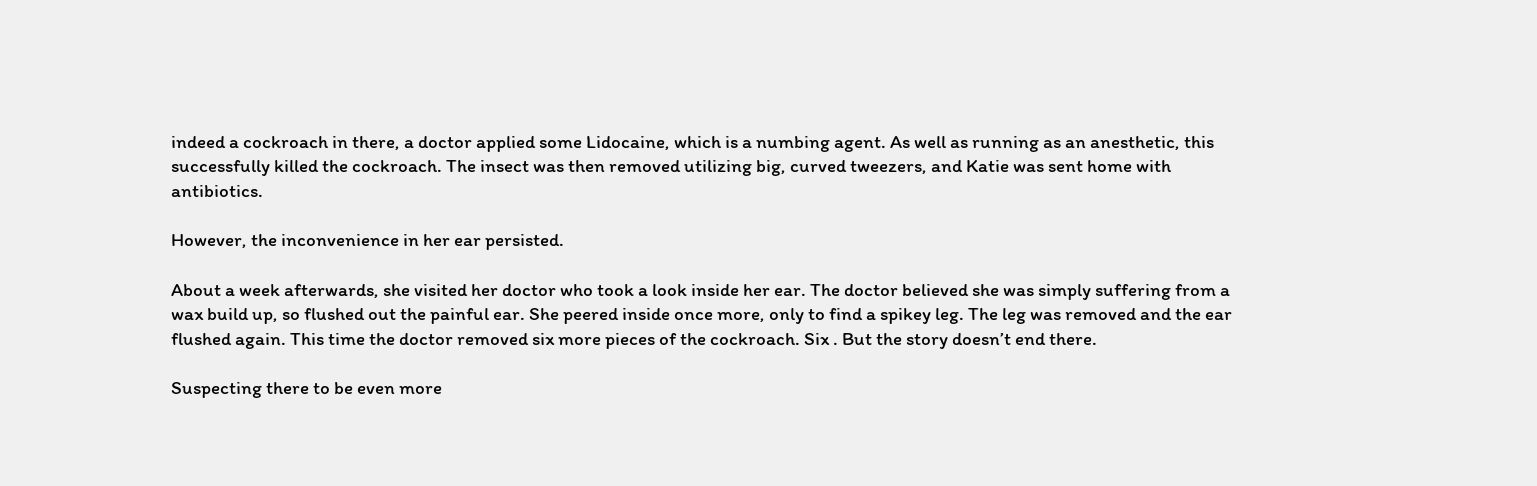indeed a cockroach in there, a doctor applied some Lidocaine, which is a numbing agent. As well as running as an anesthetic, this successfully killed the cockroach. The insect was then removed utilizing big, curved tweezers, and Katie was sent home with antibiotics.

However, the inconvenience in her ear persisted.

About a week afterwards, she visited her doctor who took a look inside her ear. The doctor believed she was simply suffering from a wax build up, so flushed out the painful ear. She peered inside once more, only to find a spikey leg. The leg was removed and the ear flushed again. This time the doctor removed six more pieces of the cockroach. Six . But the story doesn’t end there.

Suspecting there to be even more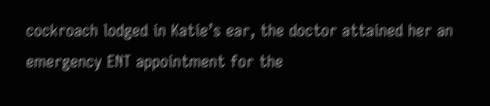cockroach lodged in Katie’s ear, the doctor attained her an emergency ENT appointment for the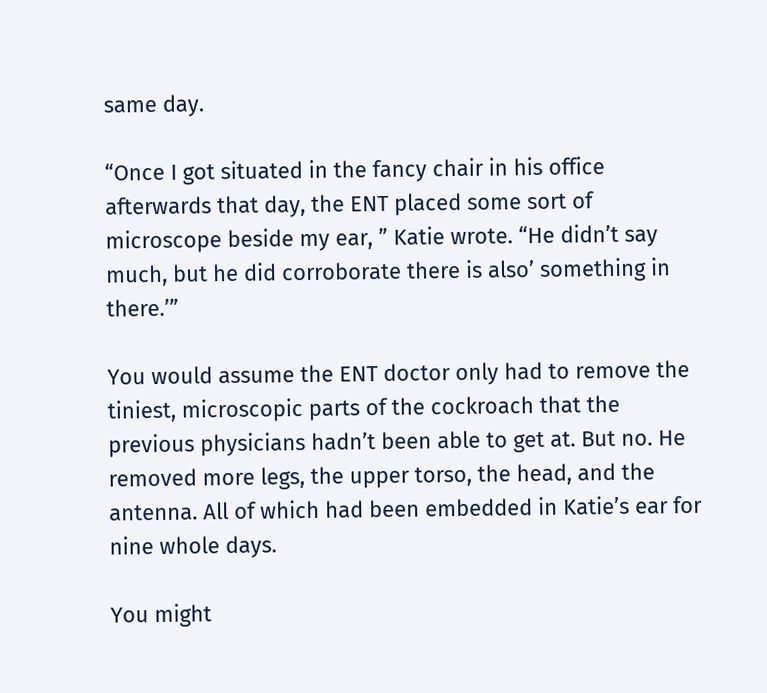same day.

“Once I got situated in the fancy chair in his office afterwards that day, the ENT placed some sort of microscope beside my ear, ” Katie wrote. “He didn’t say much, but he did corroborate there is also’ something in there.’”

You would assume the ENT doctor only had to remove the tiniest, microscopic parts of the cockroach that the previous physicians hadn’t been able to get at. But no. He removed more legs, the upper torso, the head, and the antenna. All of which had been embedded in Katie’s ear for nine whole days.

You might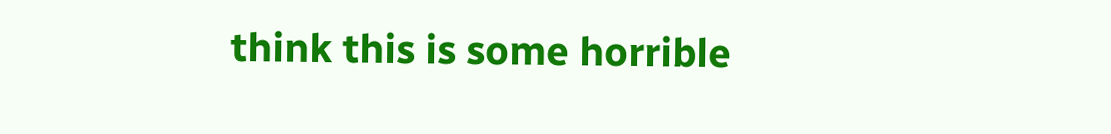think this is some horrible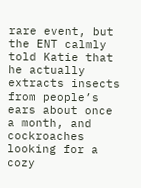rare event, but the ENT calmly told Katie that he actually extracts insects from people’s ears about once a month, and cockroaches looking for a cozy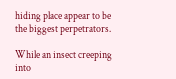hiding place appear to be the biggest perpetrators.

While an insect creeping into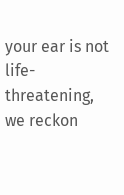your ear is not life-threatening, we reckon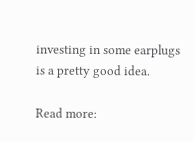investing in some earplugs is a pretty good idea.

Read more: